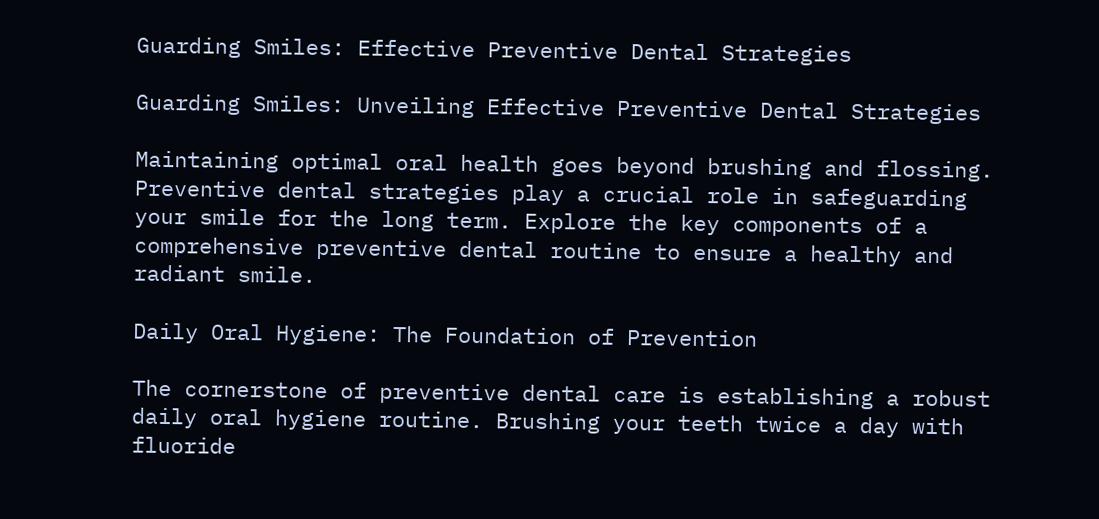Guarding Smiles: Effective Preventive Dental Strategies

Guarding Smiles: Unveiling Effective Preventive Dental Strategies

Maintaining optimal oral health goes beyond brushing and flossing. Preventive dental strategies play a crucial role in safeguarding your smile for the long term. Explore the key components of a comprehensive preventive dental routine to ensure a healthy and radiant smile.

Daily Oral Hygiene: The Foundation of Prevention

The cornerstone of preventive dental care is establishing a robust daily oral hygiene routine. Brushing your teeth twice a day with fluoride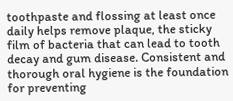toothpaste and flossing at least once daily helps remove plaque, the sticky film of bacteria that can lead to tooth decay and gum disease. Consistent and thorough oral hygiene is the foundation for preventing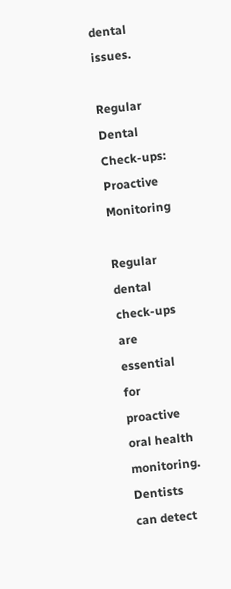dental issues.

Regular Dental Check-ups: Proactive Monitoring

Regular dental check-ups are essential for proactive oral health monitoring. Dentists can detect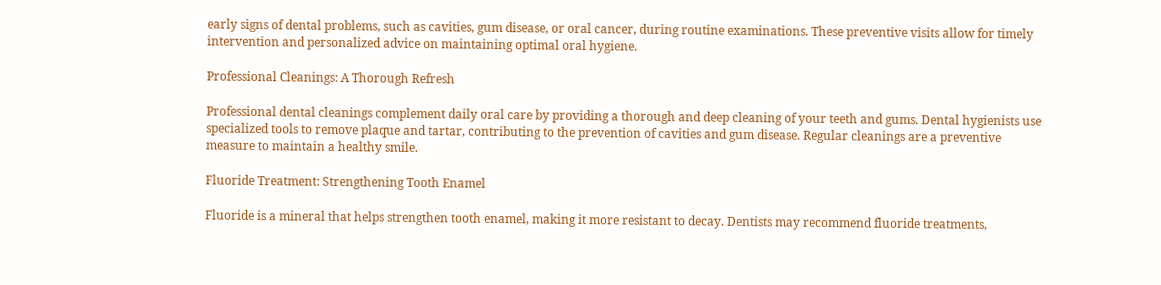early signs of dental problems, such as cavities, gum disease, or oral cancer, during routine examinations. These preventive visits allow for timely intervention and personalized advice on maintaining optimal oral hygiene.

Professional Cleanings: A Thorough Refresh

Professional dental cleanings complement daily oral care by providing a thorough and deep cleaning of your teeth and gums. Dental hygienists use specialized tools to remove plaque and tartar, contributing to the prevention of cavities and gum disease. Regular cleanings are a preventive measure to maintain a healthy smile.

Fluoride Treatment: Strengthening Tooth Enamel

Fluoride is a mineral that helps strengthen tooth enamel, making it more resistant to decay. Dentists may recommend fluoride treatments,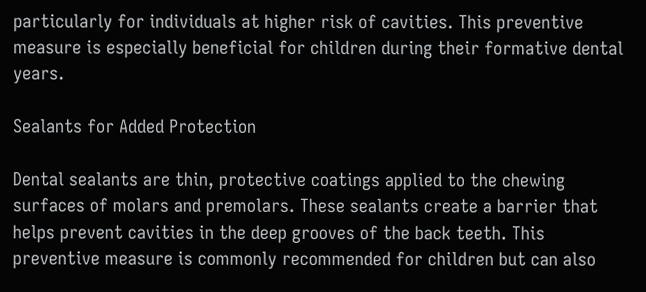particularly for individuals at higher risk of cavities. This preventive measure is especially beneficial for children during their formative dental years.

Sealants for Added Protection

Dental sealants are thin, protective coatings applied to the chewing surfaces of molars and premolars. These sealants create a barrier that helps prevent cavities in the deep grooves of the back teeth. This preventive measure is commonly recommended for children but can also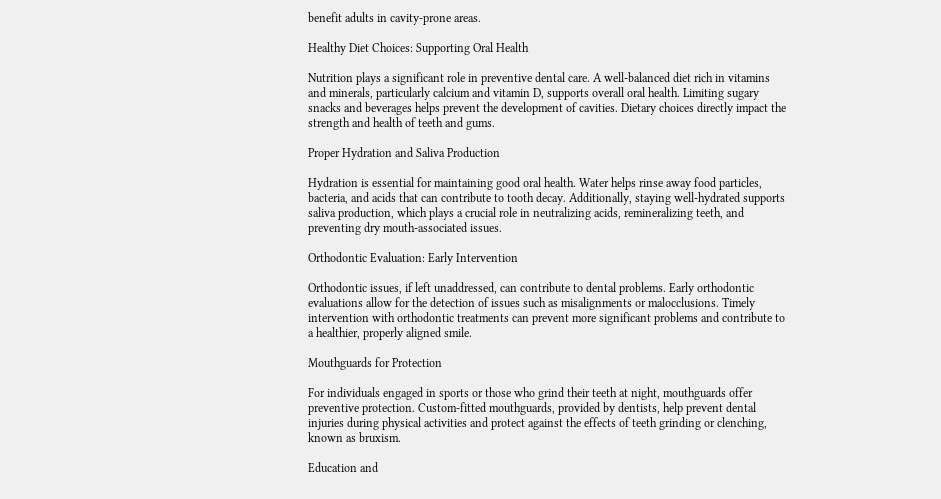benefit adults in cavity-prone areas.

Healthy Diet Choices: Supporting Oral Health

Nutrition plays a significant role in preventive dental care. A well-balanced diet rich in vitamins and minerals, particularly calcium and vitamin D, supports overall oral health. Limiting sugary snacks and beverages helps prevent the development of cavities. Dietary choices directly impact the strength and health of teeth and gums.

Proper Hydration and Saliva Production

Hydration is essential for maintaining good oral health. Water helps rinse away food particles, bacteria, and acids that can contribute to tooth decay. Additionally, staying well-hydrated supports saliva production, which plays a crucial role in neutralizing acids, remineralizing teeth, and preventing dry mouth-associated issues.

Orthodontic Evaluation: Early Intervention

Orthodontic issues, if left unaddressed, can contribute to dental problems. Early orthodontic evaluations allow for the detection of issues such as misalignments or malocclusions. Timely intervention with orthodontic treatments can prevent more significant problems and contribute to a healthier, properly aligned smile.

Mouthguards for Protection

For individuals engaged in sports or those who grind their teeth at night, mouthguards offer preventive protection. Custom-fitted mouthguards, provided by dentists, help prevent dental injuries during physical activities and protect against the effects of teeth grinding or clenching, known as bruxism.

Education and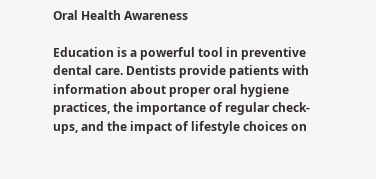Oral Health Awareness

Education is a powerful tool in preventive dental care. Dentists provide patients with information about proper oral hygiene practices, the importance of regular check-ups, and the impact of lifestyle choices on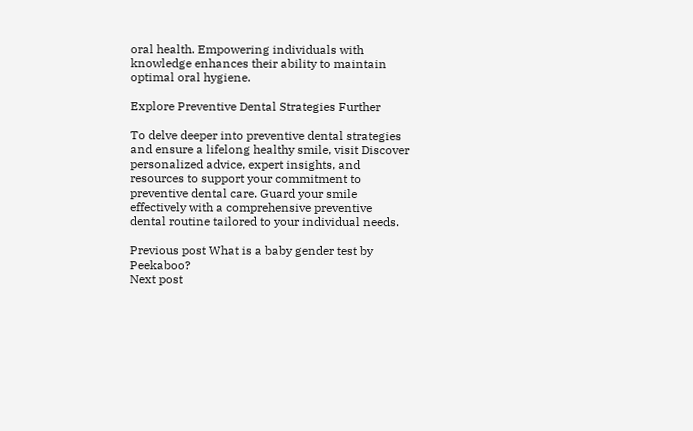oral health. Empowering individuals with knowledge enhances their ability to maintain optimal oral hygiene.

Explore Preventive Dental Strategies Further

To delve deeper into preventive dental strategies and ensure a lifelong healthy smile, visit Discover personalized advice, expert insights, and resources to support your commitment to preventive dental care. Guard your smile effectively with a comprehensive preventive dental routine tailored to your individual needs.

Previous post What is a baby gender test by Peekaboo?
Next post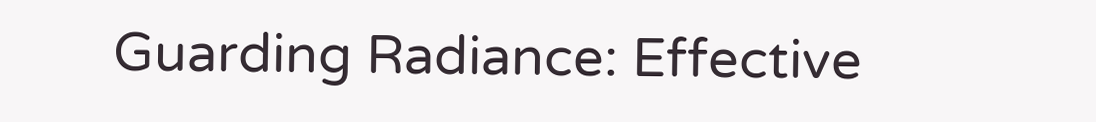Guarding Radiance: Effective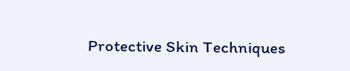Protective Skin Techniques